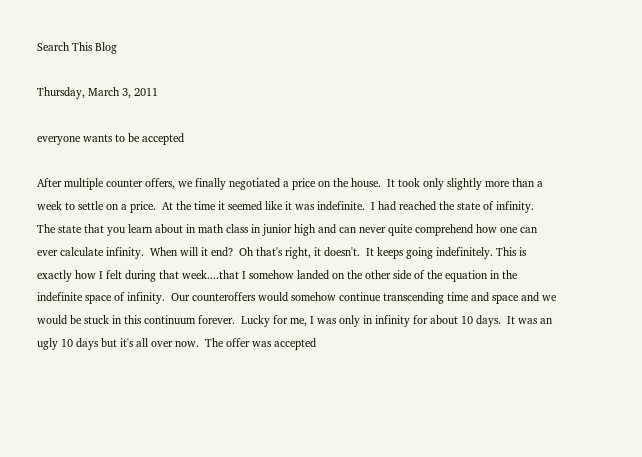Search This Blog

Thursday, March 3, 2011

everyone wants to be accepted

After multiple counter offers, we finally negotiated a price on the house.  It took only slightly more than a week to settle on a price.  At the time it seemed like it was indefinite.  I had reached the state of infinity.  The state that you learn about in math class in junior high and can never quite comprehend how one can ever calculate infinity.  When will it end?  Oh that's right, it doesn't.  It keeps going indefinitely. This is exactly how I felt during that week....that I somehow landed on the other side of the equation in the indefinite space of infinity.  Our counteroffers would somehow continue transcending time and space and we would be stuck in this continuum forever.  Lucky for me, I was only in infinity for about 10 days.  It was an ugly 10 days but it's all over now.  The offer was accepted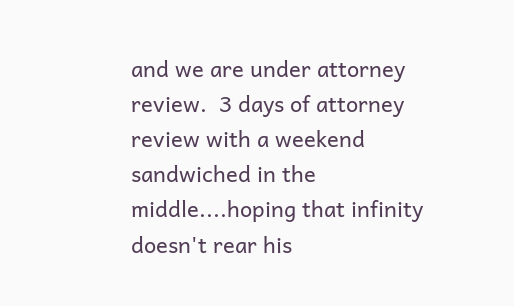and we are under attorney review.  3 days of attorney review with a weekend sandwiched in the middle....hoping that infinity doesn't rear his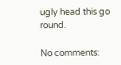ugly head this go round.

No comments: